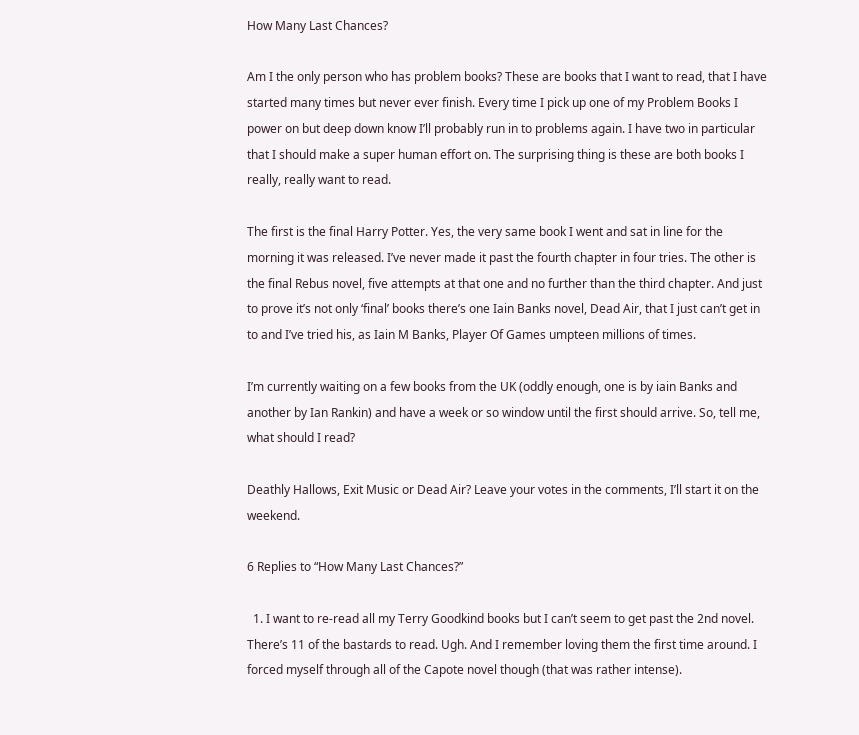How Many Last Chances?

Am I the only person who has problem books? These are books that I want to read, that I have started many times but never ever finish. Every time I pick up one of my Problem Books I power on but deep down know I’ll probably run in to problems again. I have two in particular that I should make a super human effort on. The surprising thing is these are both books I really, really want to read.

The first is the final Harry Potter. Yes, the very same book I went and sat in line for the morning it was released. I’ve never made it past the fourth chapter in four tries. The other is the final Rebus novel, five attempts at that one and no further than the third chapter. And just to prove it’s not only ‘final’ books there’s one Iain Banks novel, Dead Air, that I just can’t get in to and I’ve tried his, as Iain M Banks, Player Of Games umpteen millions of times.

I’m currently waiting on a few books from the UK (oddly enough, one is by iain Banks and another by Ian Rankin) and have a week or so window until the first should arrive. So, tell me, what should I read?

Deathly Hallows, Exit Music or Dead Air? Leave your votes in the comments, I’ll start it on the weekend.

6 Replies to “How Many Last Chances?”

  1. I want to re-read all my Terry Goodkind books but I can’t seem to get past the 2nd novel. There’s 11 of the bastards to read. Ugh. And I remember loving them the first time around. I forced myself through all of the Capote novel though (that was rather intense).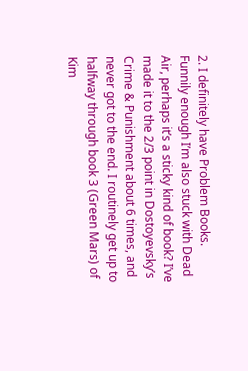2. I definitely have Problem Books. Funnily enough I’m also stuck with Dead Air, perhaps it’s a sticky kind of book? I’ve made it to the 2/3 point in Dostoyevsky’s Crime & Punishment about 6 times, and never got to the end. I routinely get up to halfway through book 3 (Green Mars) of Kim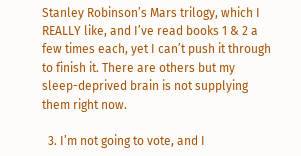Stanley Robinson’s Mars trilogy, which I REALLY like, and I’ve read books 1 & 2 a few times each, yet I can’t push it through to finish it. There are others but my sleep-deprived brain is not supplying them right now.

  3. I’m not going to vote, and I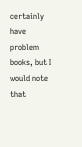certainly have problem books, but I would note that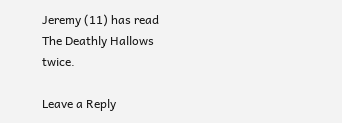Jeremy (11) has read The Deathly Hallows twice.

Leave a Reply